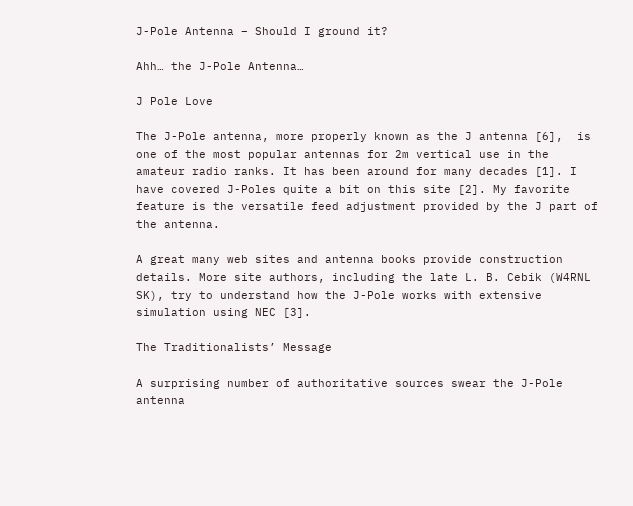J-Pole Antenna – Should I ground it?

Ahh… the J-Pole Antenna…

J Pole Love

The J-Pole antenna, more properly known as the J antenna [6],  is one of the most popular antennas for 2m vertical use in the amateur radio ranks. It has been around for many decades [1]. I have covered J-Poles quite a bit on this site [2]. My favorite feature is the versatile feed adjustment provided by the J part of the antenna.

A great many web sites and antenna books provide construction details. More site authors, including the late L. B. Cebik (W4RNL SK), try to understand how the J-Pole works with extensive simulation using NEC [3].

The Traditionalists’ Message

A surprising number of authoritative sources swear the J-Pole antenna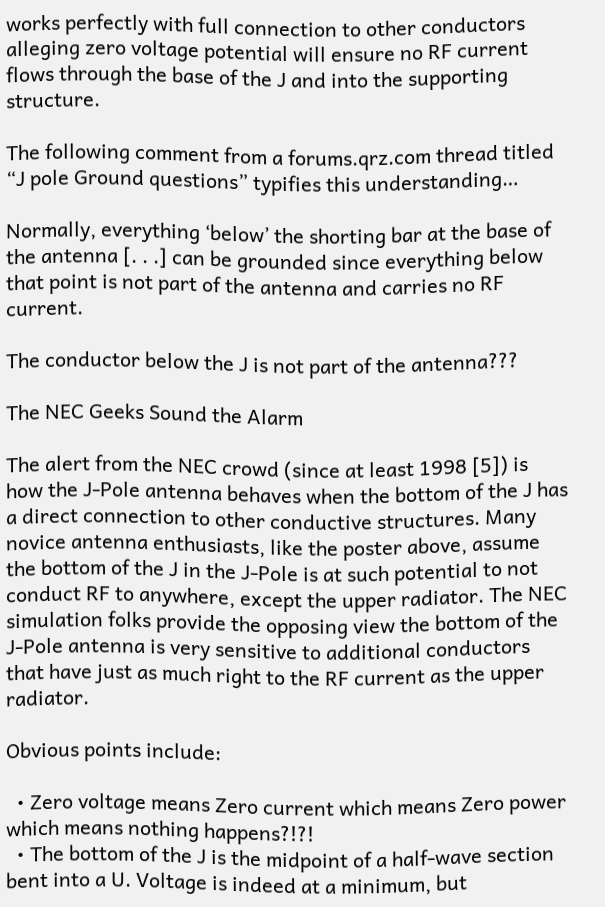works perfectly with full connection to other conductors alleging zero voltage potential will ensure no RF current flows through the base of the J and into the supporting structure.

The following comment from a forums.qrz.com thread titled “J pole Ground questions” typifies this understanding…

Normally, everything ‘below’ the shorting bar at the base of the antenna [. . .] can be grounded since everything below that point is not part of the antenna and carries no RF current.

The conductor below the J is not part of the antenna???

The NEC Geeks Sound the Alarm

The alert from the NEC crowd (since at least 1998 [5]) is how the J-Pole antenna behaves when the bottom of the J has a direct connection to other conductive structures. Many novice antenna enthusiasts, like the poster above, assume the bottom of the J in the J-Pole is at such potential to not conduct RF to anywhere, except the upper radiator. The NEC simulation folks provide the opposing view the bottom of the J-Pole antenna is very sensitive to additional conductors that have just as much right to the RF current as the upper radiator.

Obvious points include:

  • Zero voltage means Zero current which means Zero power which means nothing happens?!?!
  • The bottom of the J is the midpoint of a half-wave section bent into a U. Voltage is indeed at a minimum, but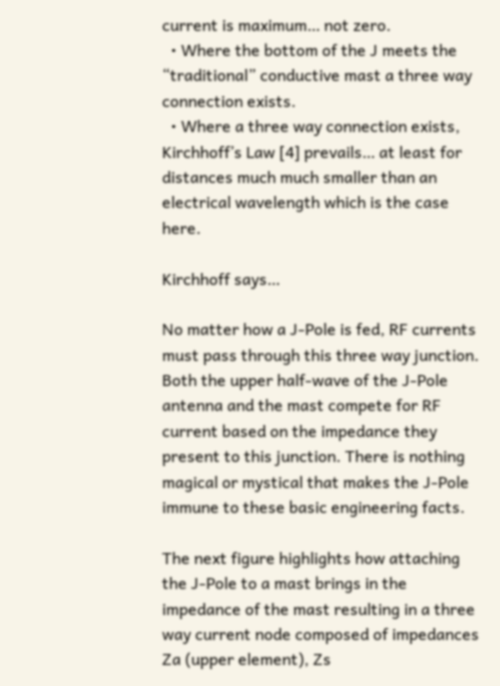current is maximum… not zero.
  • Where the bottom of the J meets the “traditional” conductive mast a three way connection exists.
  • Where a three way connection exists, Kirchhoff’s Law [4] prevails… at least for distances much much smaller than an electrical wavelength which is the case here.

Kirchhoff says…

No matter how a J-Pole is fed, RF currents must pass through this three way junction. Both the upper half-wave of the J-Pole antenna and the mast compete for RF current based on the impedance they present to this junction. There is nothing magical or mystical that makes the J-Pole immune to these basic engineering facts.

The next figure highlights how attaching the J-Pole to a mast brings in the impedance of the mast resulting in a three way current node composed of impedances Za (upper element), Zs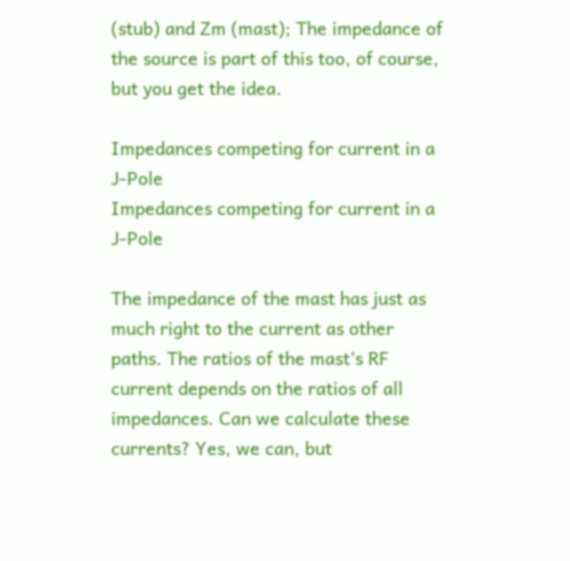(stub) and Zm (mast); The impedance of the source is part of this too, of course, but you get the idea.

Impedances competing for current in a J-Pole
Impedances competing for current in a J-Pole

The impedance of the mast has just as much right to the current as other paths. The ratios of the mast’s RF current depends on the ratios of all impedances. Can we calculate these currents? Yes, we can, but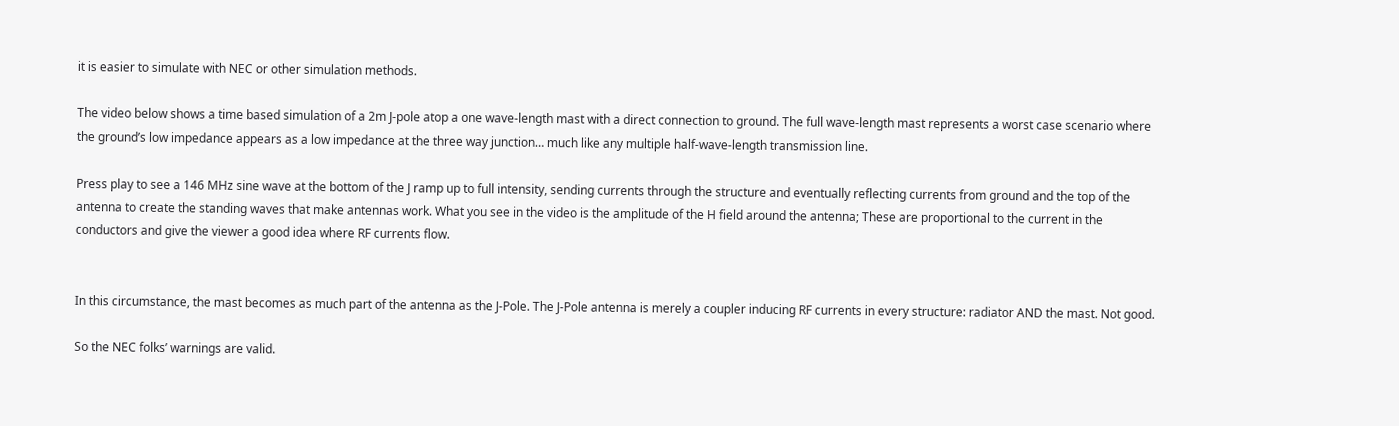it is easier to simulate with NEC or other simulation methods.

The video below shows a time based simulation of a 2m J-pole atop a one wave-length mast with a direct connection to ground. The full wave-length mast represents a worst case scenario where the ground’s low impedance appears as a low impedance at the three way junction… much like any multiple half-wave-length transmission line.

Press play to see a 146 MHz sine wave at the bottom of the J ramp up to full intensity, sending currents through the structure and eventually reflecting currents from ground and the top of the antenna to create the standing waves that make antennas work. What you see in the video is the amplitude of the H field around the antenna; These are proportional to the current in the conductors and give the viewer a good idea where RF currents flow.


In this circumstance, the mast becomes as much part of the antenna as the J-Pole. The J-Pole antenna is merely a coupler inducing RF currents in every structure: radiator AND the mast. Not good.

So the NEC folks’ warnings are valid.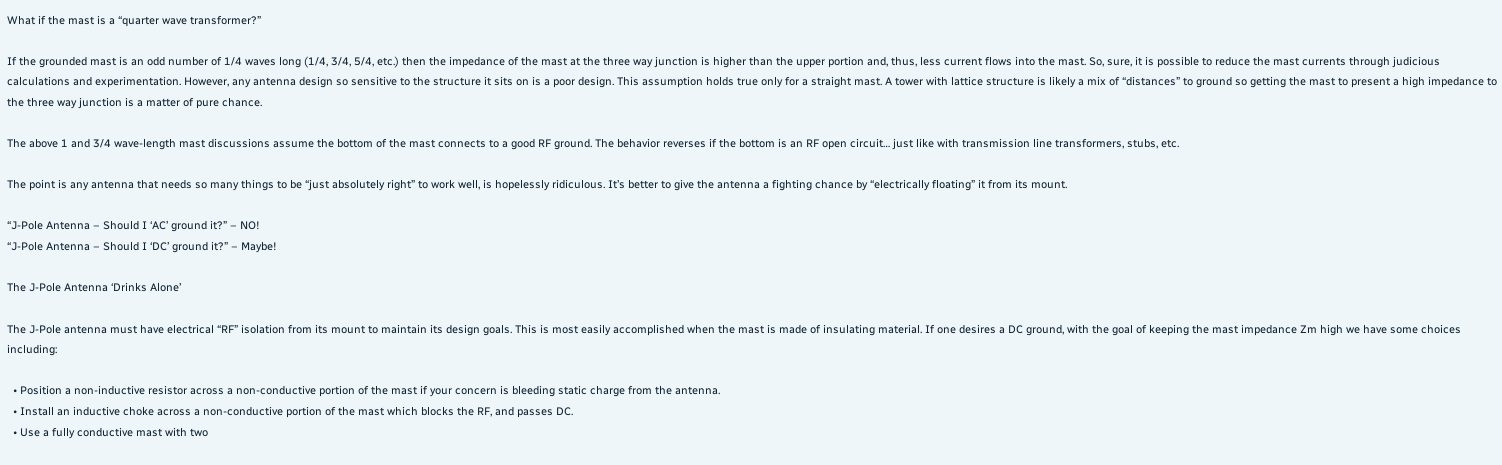What if the mast is a “quarter wave transformer?”

If the grounded mast is an odd number of 1/4 waves long (1/4, 3/4, 5/4, etc.) then the impedance of the mast at the three way junction is higher than the upper portion and, thus, less current flows into the mast. So, sure, it is possible to reduce the mast currents through judicious calculations and experimentation. However, any antenna design so sensitive to the structure it sits on is a poor design. This assumption holds true only for a straight mast. A tower with lattice structure is likely a mix of “distances” to ground so getting the mast to present a high impedance to the three way junction is a matter of pure chance.

The above 1 and 3/4 wave-length mast discussions assume the bottom of the mast connects to a good RF ground. The behavior reverses if the bottom is an RF open circuit… just like with transmission line transformers, stubs, etc.

The point is any antenna that needs so many things to be “just absolutely right” to work well, is hopelessly ridiculous. It’s better to give the antenna a fighting chance by “electrically floating” it from its mount.

“J-Pole Antenna – Should I ‘AC’ ground it?” – NO!
“J-Pole Antenna – Should I ‘DC’ ground it?” – Maybe!

The J-Pole Antenna ‘Drinks Alone’

The J-Pole antenna must have electrical “RF” isolation from its mount to maintain its design goals. This is most easily accomplished when the mast is made of insulating material. If one desires a DC ground, with the goal of keeping the mast impedance Zm high we have some choices including:

  • Position a non-inductive resistor across a non-conductive portion of the mast if your concern is bleeding static charge from the antenna.
  • Install an inductive choke across a non-conductive portion of the mast which blocks the RF, and passes DC.
  • Use a fully conductive mast with two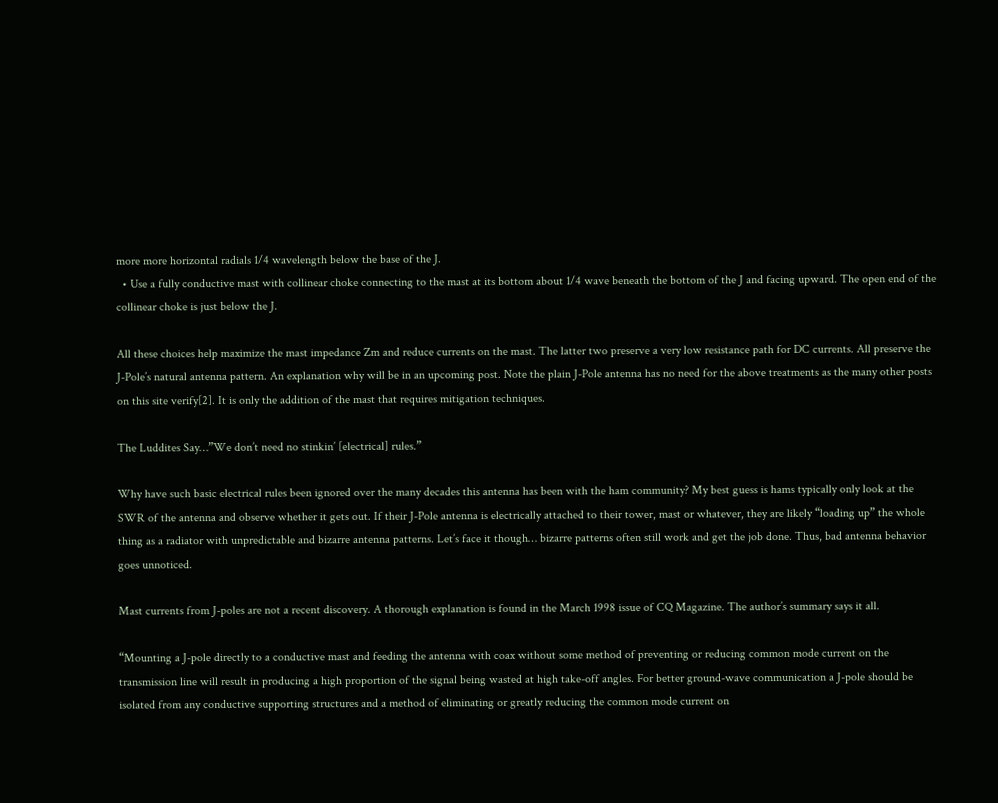more more horizontal radials 1/4 wavelength below the base of the J.
  • Use a fully conductive mast with collinear choke connecting to the mast at its bottom about 1/4 wave beneath the bottom of the J and facing upward. The open end of the collinear choke is just below the J.

All these choices help maximize the mast impedance Zm and reduce currents on the mast. The latter two preserve a very low resistance path for DC currents. All preserve the J-Pole’s natural antenna pattern. An explanation why will be in an upcoming post. Note the plain J-Pole antenna has no need for the above treatments as the many other posts on this site verify[2]. It is only the addition of the mast that requires mitigation techniques.

The Luddites Say…”We don’t need no stinkin’ [electrical] rules.”

Why have such basic electrical rules been ignored over the many decades this antenna has been with the ham community? My best guess is hams typically only look at the SWR of the antenna and observe whether it gets out. If their J-Pole antenna is electrically attached to their tower, mast or whatever, they are likely “loading up” the whole thing as a radiator with unpredictable and bizarre antenna patterns. Let’s face it though… bizarre patterns often still work and get the job done. Thus, bad antenna behavior goes unnoticed.

Mast currents from J-poles are not a recent discovery. A thorough explanation is found in the March 1998 issue of CQ Magazine. The author’s summary says it all.

“Mounting a J-pole directly to a conductive mast and feeding the antenna with coax without some method of preventing or reducing common mode current on the transmission line will result in producing a high proportion of the signal being wasted at high take-off angles. For better ground-wave communication a J-pole should be isolated from any conductive supporting structures and a method of eliminating or greatly reducing the common mode current on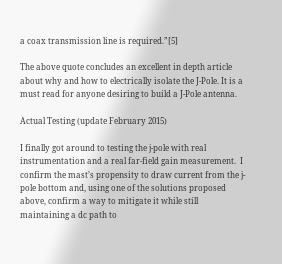a coax transmission line is required.”[5]

The above quote concludes an excellent in depth article about why and how to electrically isolate the J-Pole. It is a must read for anyone desiring to build a J-Pole antenna.

Actual Testing (update February 2015)

I finally got around to testing the j-pole with real instrumentation and a real far-field gain measurement.  I confirm the mast’s propensity to draw current from the j-pole bottom and, using one of the solutions proposed above, confirm a way to mitigate it while still maintaining a dc path to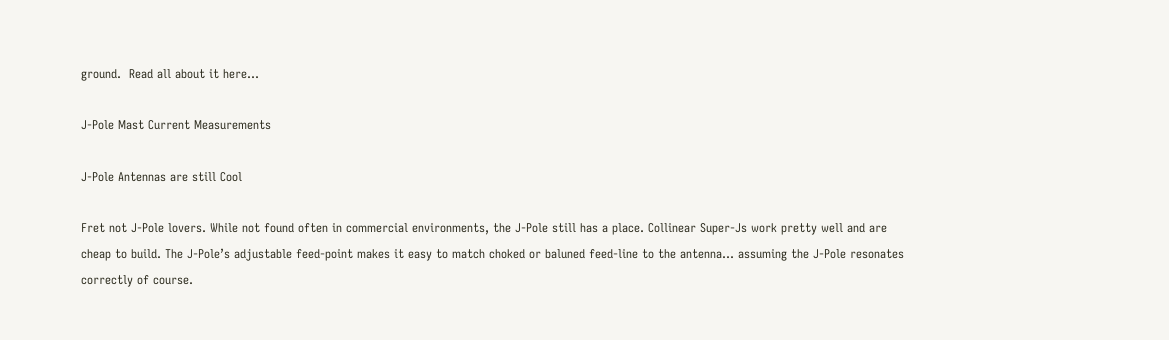ground.  Read all about it here…

J-Pole Mast Current Measurements

J-Pole Antennas are still Cool

Fret not J-Pole lovers. While not found often in commercial environments, the J-Pole still has a place. Collinear Super-Js work pretty well and are cheap to build. The J-Pole’s adjustable feed-point makes it easy to match choked or baluned feed-line to the antenna… assuming the J-Pole resonates correctly of course.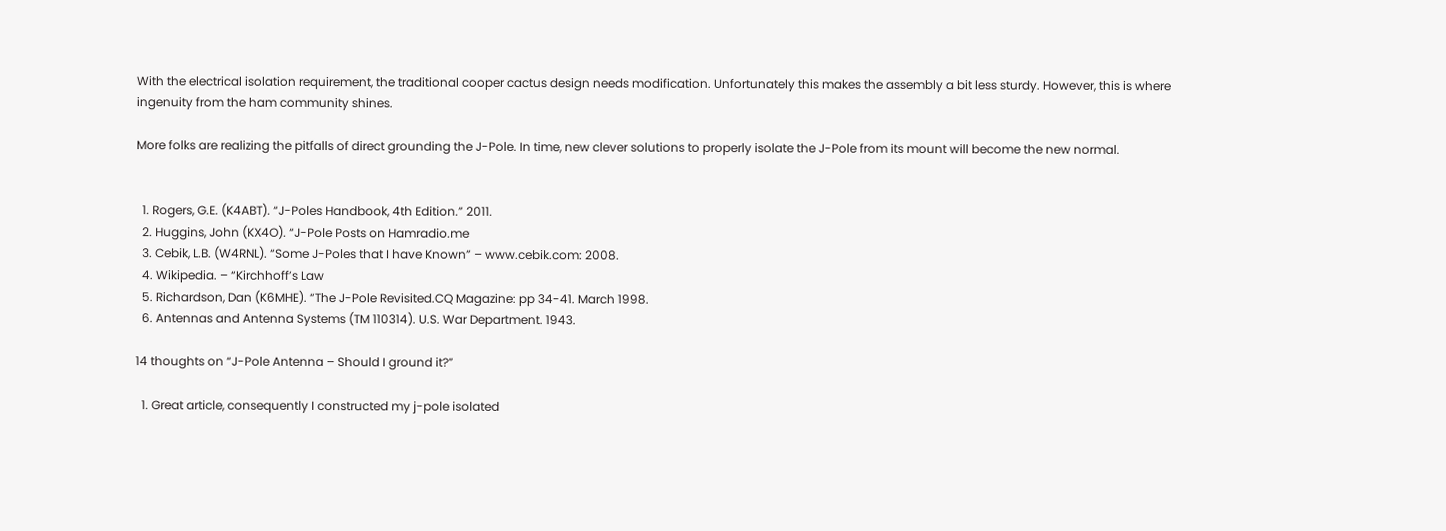With the electrical isolation requirement, the traditional cooper cactus design needs modification. Unfortunately this makes the assembly a bit less sturdy. However, this is where ingenuity from the ham community shines.

More folks are realizing the pitfalls of direct grounding the J-Pole. In time, new clever solutions to properly isolate the J-Pole from its mount will become the new normal.


  1. Rogers, G.E. (K4ABT). “J-Poles Handbook, 4th Edition.” 2011.
  2. Huggins, John (KX4O). “J-Pole Posts on Hamradio.me
  3. Cebik, L.B. (W4RNL). “Some J-Poles that I have Known” – www.cebik.com: 2008.
  4. Wikipedia. – “Kirchhoff’s Law
  5. Richardson, Dan (K6MHE). “The J-Pole Revisited.CQ Magazine: pp 34-41. March 1998.
  6. Antennas and Antenna Systems (TM 110314). U.S. War Department. 1943.

14 thoughts on “J-Pole Antenna – Should I ground it?”

  1. Great article, consequently I constructed my j-pole isolated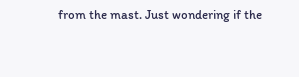from the mast. Just wondering if the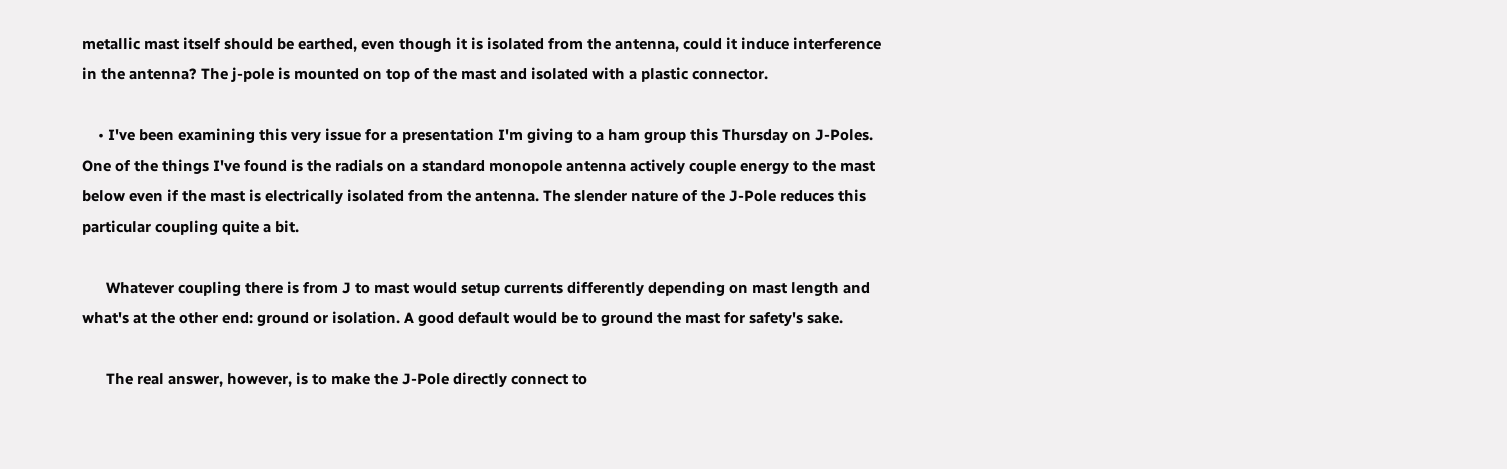metallic mast itself should be earthed, even though it is isolated from the antenna, could it induce interference in the antenna? The j-pole is mounted on top of the mast and isolated with a plastic connector.

    • I've been examining this very issue for a presentation I'm giving to a ham group this Thursday on J-Poles. One of the things I've found is the radials on a standard monopole antenna actively couple energy to the mast below even if the mast is electrically isolated from the antenna. The slender nature of the J-Pole reduces this particular coupling quite a bit.

      Whatever coupling there is from J to mast would setup currents differently depending on mast length and what's at the other end: ground or isolation. A good default would be to ground the mast for safety's sake.

      The real answer, however, is to make the J-Pole directly connect to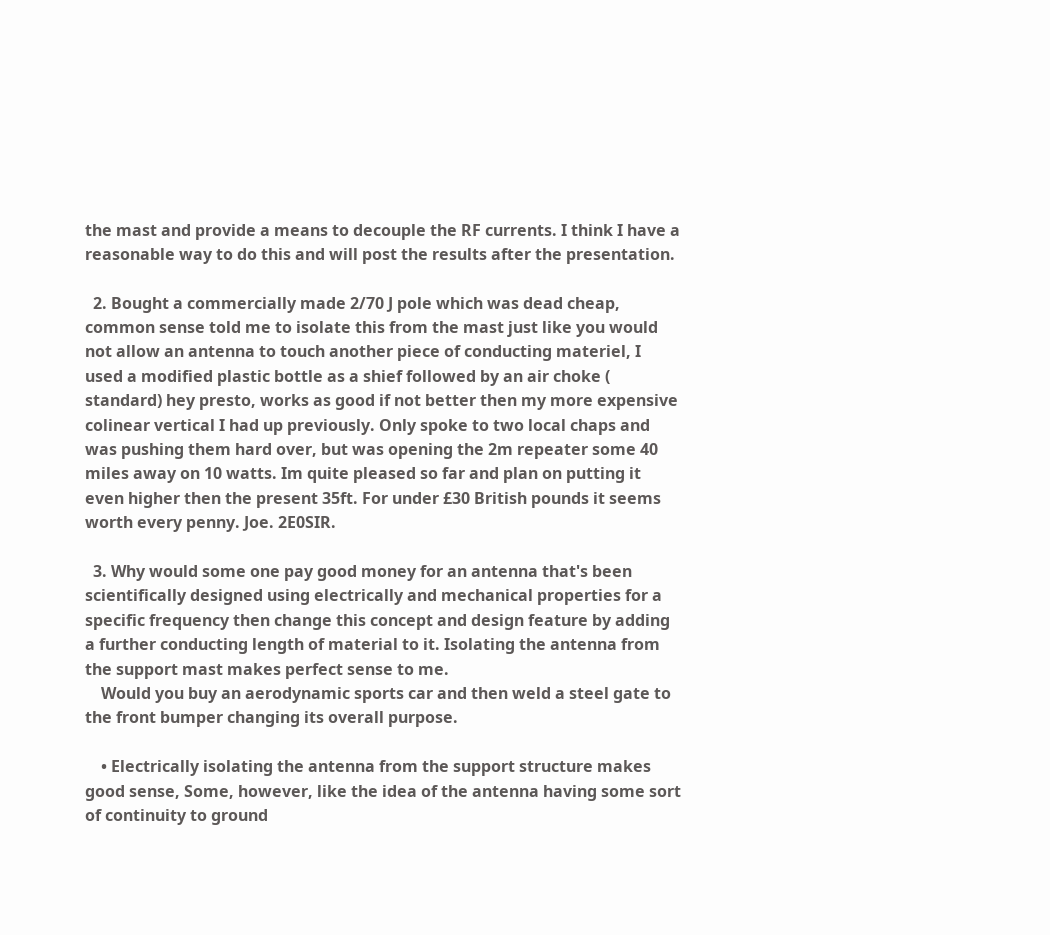the mast and provide a means to decouple the RF currents. I think I have a reasonable way to do this and will post the results after the presentation.

  2. Bought a commercially made 2/70 J pole which was dead cheap, common sense told me to isolate this from the mast just like you would not allow an antenna to touch another piece of conducting materiel, I used a modified plastic bottle as a shief followed by an air choke ( standard) hey presto, works as good if not better then my more expensive colinear vertical I had up previously. Only spoke to two local chaps and was pushing them hard over, but was opening the 2m repeater some 40 miles away on 10 watts. Im quite pleased so far and plan on putting it even higher then the present 35ft. For under £30 British pounds it seems worth every penny. Joe. 2E0SIR.

  3. Why would some one pay good money for an antenna that's been scientifically designed using electrically and mechanical properties for a specific frequency then change this concept and design feature by adding a further conducting length of material to it. Isolating the antenna from the support mast makes perfect sense to me.
    Would you buy an aerodynamic sports car and then weld a steel gate to the front bumper changing its overall purpose.

    • Electrically isolating the antenna from the support structure makes good sense, Some, however, like the idea of the antenna having some sort of continuity to ground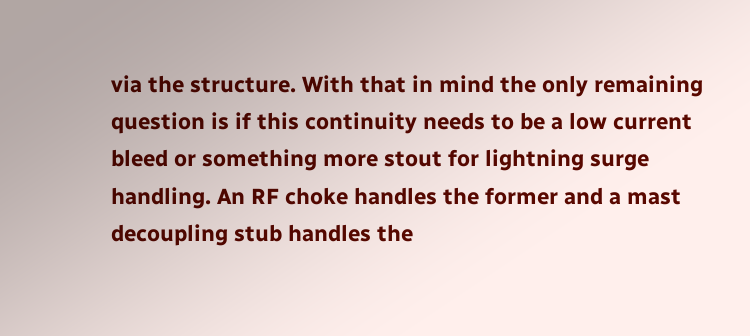via the structure. With that in mind the only remaining question is if this continuity needs to be a low current bleed or something more stout for lightning surge handling. An RF choke handles the former and a mast decoupling stub handles the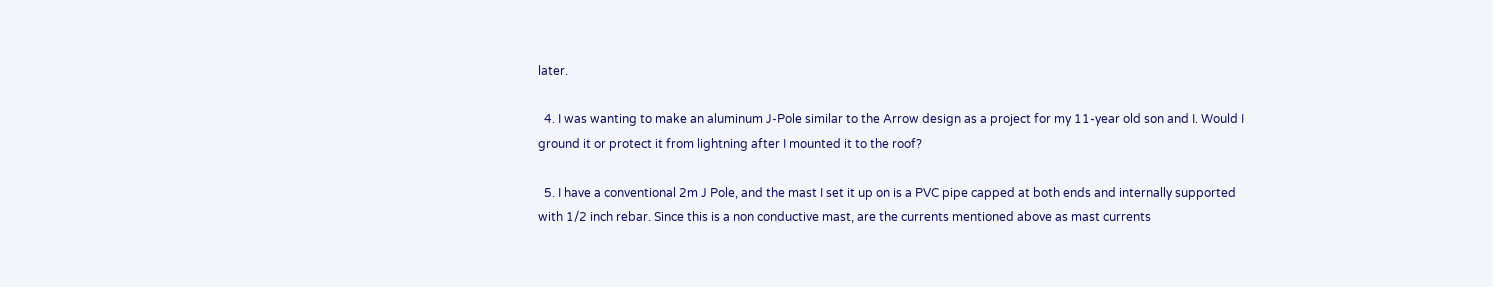later.

  4. I was wanting to make an aluminum J-Pole similar to the Arrow design as a project for my 11-year old son and I. Would I ground it or protect it from lightning after I mounted it to the roof?

  5. I have a conventional 2m J Pole, and the mast I set it up on is a PVC pipe capped at both ends and internally supported with 1/2 inch rebar. Since this is a non conductive mast, are the currents mentioned above as mast currents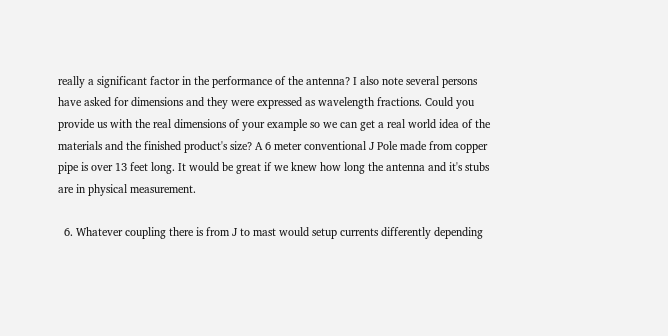really a significant factor in the performance of the antenna? I also note several persons have asked for dimensions and they were expressed as wavelength fractions. Could you provide us with the real dimensions of your example so we can get a real world idea of the materials and the finished product's size? A 6 meter conventional J Pole made from copper pipe is over 13 feet long. It would be great if we knew how long the antenna and it's stubs are in physical measurement.

  6. Whatever coupling there is from J to mast would setup currents differently depending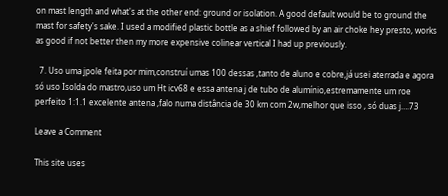on mast length and what's at the other end: ground or isolation. A good default would be to ground the mast for safety's sake. I used a modified plastic bottle as a shief followed by an air choke hey presto, works as good if not better then my more expensive colinear vertical I had up previously.

  7. Uso uma jpole feita por mim,construí umas 100 dessas ,tanto de aluno e cobre,já usei aterrada e agora só uso Isolda do mastro,uso um Ht icv68 e essa antena j de tubo de alumínio,estremamente um roe perfeito 1:1.1 excelente antena ,falo numa distância de 30 km com 2w,melhor que isso , só duas j….73

Leave a Comment

This site uses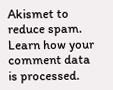Akismet to reduce spam. Learn how your comment data is processed.